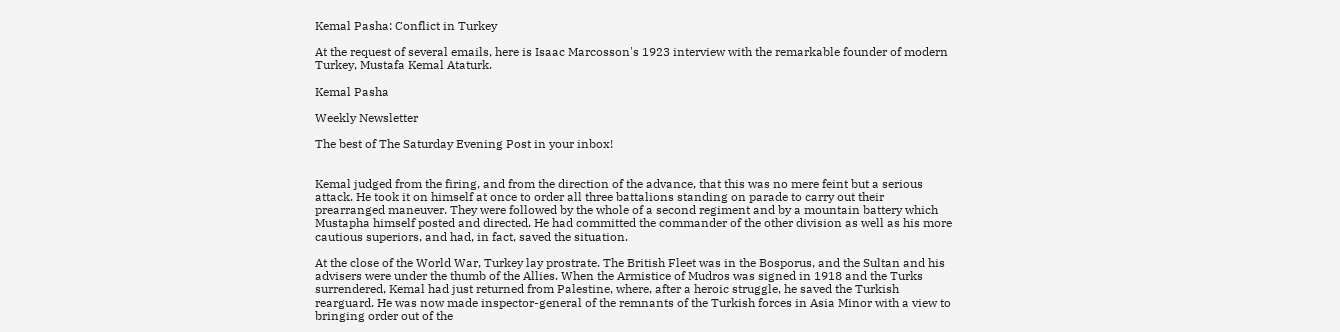Kemal Pasha: Conflict in Turkey

At the request of several emails, here is Isaac Marcosson's 1923 interview with the remarkable founder of modern Turkey, Mustafa Kemal Ataturk.

Kemal Pasha

Weekly Newsletter

The best of The Saturday Evening Post in your inbox!


Kemal judged from the firing, and from the direction of the advance, that this was no mere feint but a serious attack. He took it on himself at once to order all three battalions standing on parade to carry out their prearranged maneuver. They were followed by the whole of a second regiment and by a mountain battery which Mustapha himself posted and directed. He had committed the commander of the other division as well as his more cautious superiors, and had, in fact, saved the situation.

At the close of the World War, Turkey lay prostrate. The British Fleet was in the Bosporus, and the Sultan and his advisers were under the thumb of the Allies. When the Armistice of Mudros was signed in 1918 and the Turks surrendered, Kemal had just returned from Palestine, where, after a heroic struggle, he saved the Turkish rearguard. He was now made inspector-general of the remnants of the Turkish forces in Asia Minor with a view to bringing order out of the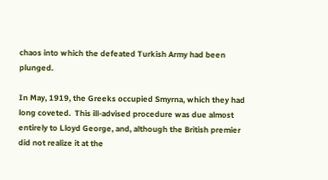chaos into which the defeated Turkish Army had been plunged.

In May, 1919, the Greeks occupied Smyrna, which they had long coveted.  This ill-advised procedure was due almost entirely to Lloyd George, and, although the British premier did not realize it at the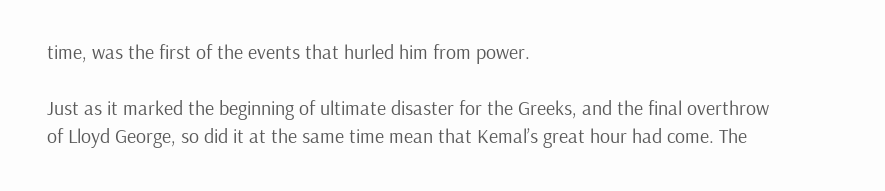time, was the first of the events that hurled him from power.

Just as it marked the beginning of ultimate disaster for the Greeks, and the final overthrow of Lloyd George, so did it at the same time mean that Kemal’s great hour had come. The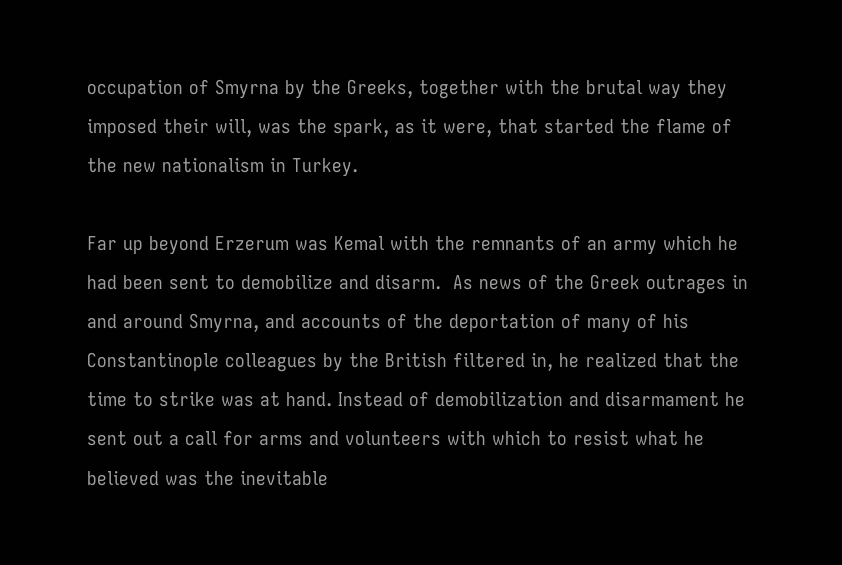occupation of Smyrna by the Greeks, together with the brutal way they imposed their will, was the spark, as it were, that started the flame of the new nationalism in Turkey.

Far up beyond Erzerum was Kemal with the remnants of an army which he had been sent to demobilize and disarm.  As news of the Greek outrages in and around Smyrna, and accounts of the deportation of many of his Constantinople colleagues by the British filtered in, he realized that the time to strike was at hand. Instead of demobilization and disarmament he sent out a call for arms and volunteers with which to resist what he believed was the inevitable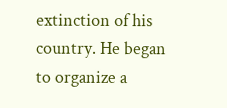extinction of his country. He began to organize a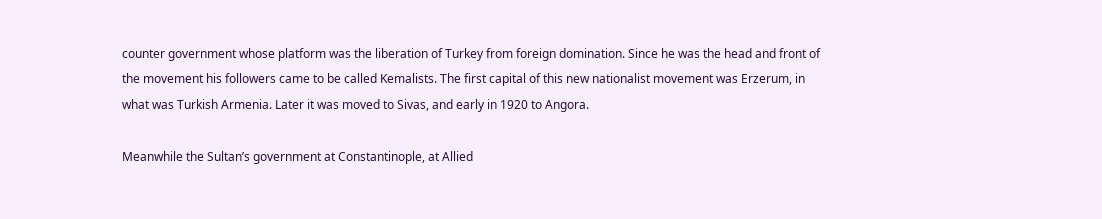counter government whose platform was the liberation of Turkey from foreign domination. Since he was the head and front of the movement his followers came to be called Kemalists. The first capital of this new nationalist movement was Erzerum, in what was Turkish Armenia. Later it was moved to Sivas, and early in 1920 to Angora.

Meanwhile the Sultan’s government at Constantinople, at Allied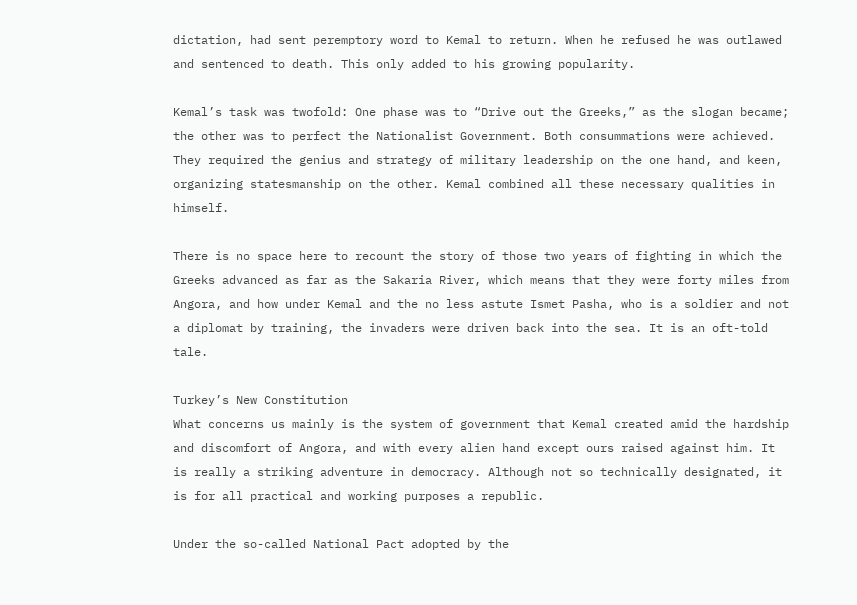dictation, had sent peremptory word to Kemal to return. When he refused he was outlawed and sentenced to death. This only added to his growing popularity.

Kemal’s task was twofold: One phase was to “Drive out the Greeks,” as the slogan became; the other was to perfect the Nationalist Government. Both consummations were achieved. They required the genius and strategy of military leadership on the one hand, and keen, organizing statesmanship on the other. Kemal combined all these necessary qualities in himself.

There is no space here to recount the story of those two years of fighting in which the Greeks advanced as far as the Sakaria River, which means that they were forty miles from Angora, and how under Kemal and the no less astute Ismet Pasha, who is a soldier and not a diplomat by training, the invaders were driven back into the sea. It is an oft-told tale.

Turkey’s New Constitution
What concerns us mainly is the system of government that Kemal created amid the hardship and discomfort of Angora, and with every alien hand except ours raised against him. It is really a striking adventure in democracy. Although not so technically designated, it is for all practical and working purposes a republic.

Under the so-called National Pact adopted by the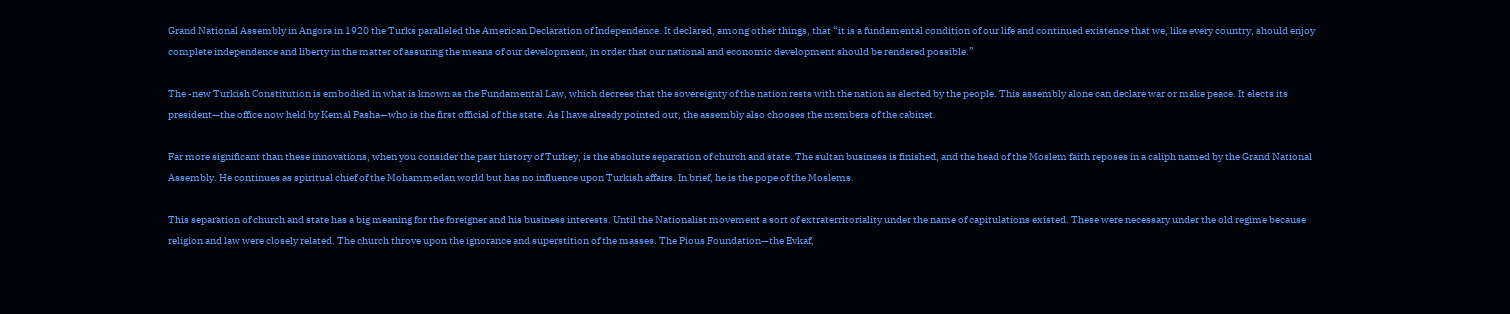Grand National Assembly in Angora in 1920 the Turks paralleled the American Declaration of Independence. It declared, among other things, that “it is a fundamental condition of our life and continued existence that we, like every country, should enjoy complete independence and liberty in the matter of assuring the means of our development, in order that our national and economic development should be rendered possible.”

The -new Turkish Constitution is embodied in what is known as the Fundamental Law, which decrees that the sovereignty of the nation rests with the nation as elected by the people. This assembly alone can declare war or make peace. It elects its president—the office now held by Kemal Pasha—who is the first official of the state. As I have already pointed out, the assembly also chooses the members of the cabinet.

Far more significant than these innovations, when you consider the past history of Turkey, is the absolute separation of church and state. The sultan business is finished, and the head of the Moslem faith reposes in a caliph named by the Grand National Assembly. He continues as spiritual chief of the Mohammedan world but has no influence upon Turkish affairs. In brief, he is the pope of the Moslems.

This separation of church and state has a big meaning for the foreigner and his business interests. Until the Nationalist movement a sort of extraterritoriality under the name of capitulations existed. These were necessary under the old regime because religion and law were closely related. The church throve upon the ignorance and superstition of the masses. The Pious Foundation—the Evkaf,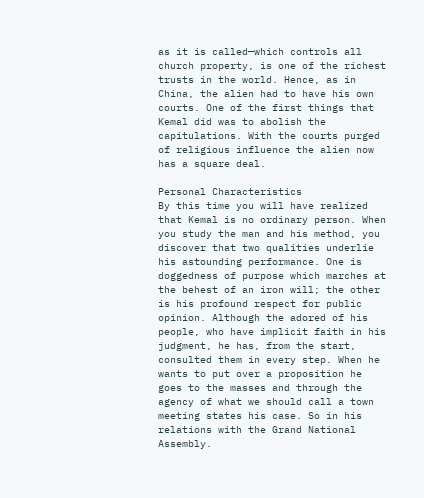as it is called—which controls all church property, is one of the richest trusts in the world. Hence, as in China, the alien had to have his own courts. One of the first things that Kemal did was to abolish the capitulations. With the courts purged of religious influence the alien now has a square deal.

Personal Characteristics
By this time you will have realized that Kemal is no ordinary person. When you study the man and his method, you discover that two qualities underlie his astounding performance. One is doggedness of purpose which marches at the behest of an iron will; the other is his profound respect for public opinion. Although the adored of his people, who have implicit faith in his judgment, he has, from the start, consulted them in every step. When he wants to put over a proposition he goes to the masses and through the agency of what we should call a town meeting states his case. So in his relations with the Grand National Assembly.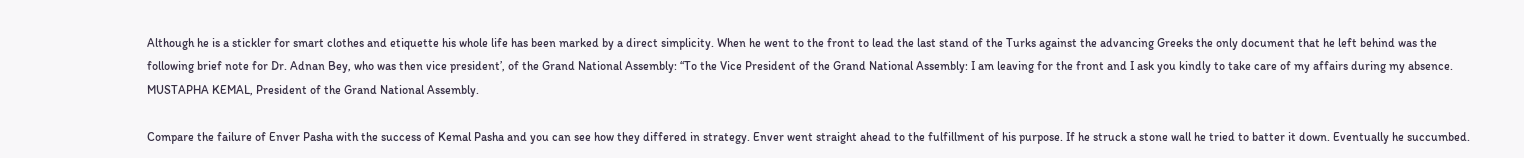Although he is a stickler for smart clothes and etiquette his whole life has been marked by a direct simplicity. When he went to the front to lead the last stand of the Turks against the advancing Greeks the only document that he left behind was the following brief note for Dr. Adnan Bey, who was then vice president’, of the Grand National Assembly: “To the Vice President of the Grand National Assembly: I am leaving for the front and I ask you kindly to take care of my affairs during my absence. MUSTAPHA KEMAL, President of the Grand National Assembly.

Compare the failure of Enver Pasha with the success of Kemal Pasha and you can see how they differed in strategy. Enver went straight ahead to the fulfillment of his purpose. If he struck a stone wall he tried to batter it down. Eventually he succumbed.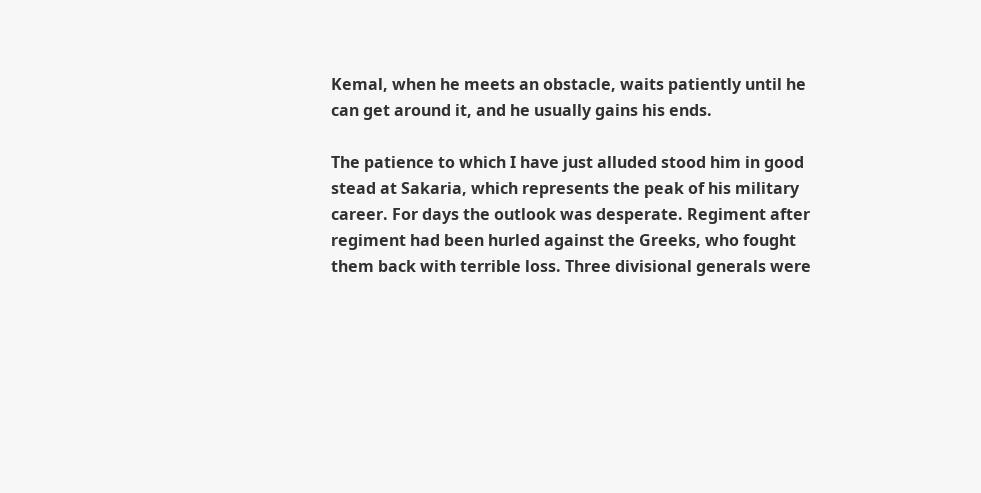Kemal, when he meets an obstacle, waits patiently until he can get around it, and he usually gains his ends.

The patience to which I have just alluded stood him in good stead at Sakaria, which represents the peak of his military career. For days the outlook was desperate. Regiment after regiment had been hurled against the Greeks, who fought them back with terrible loss. Three divisional generals were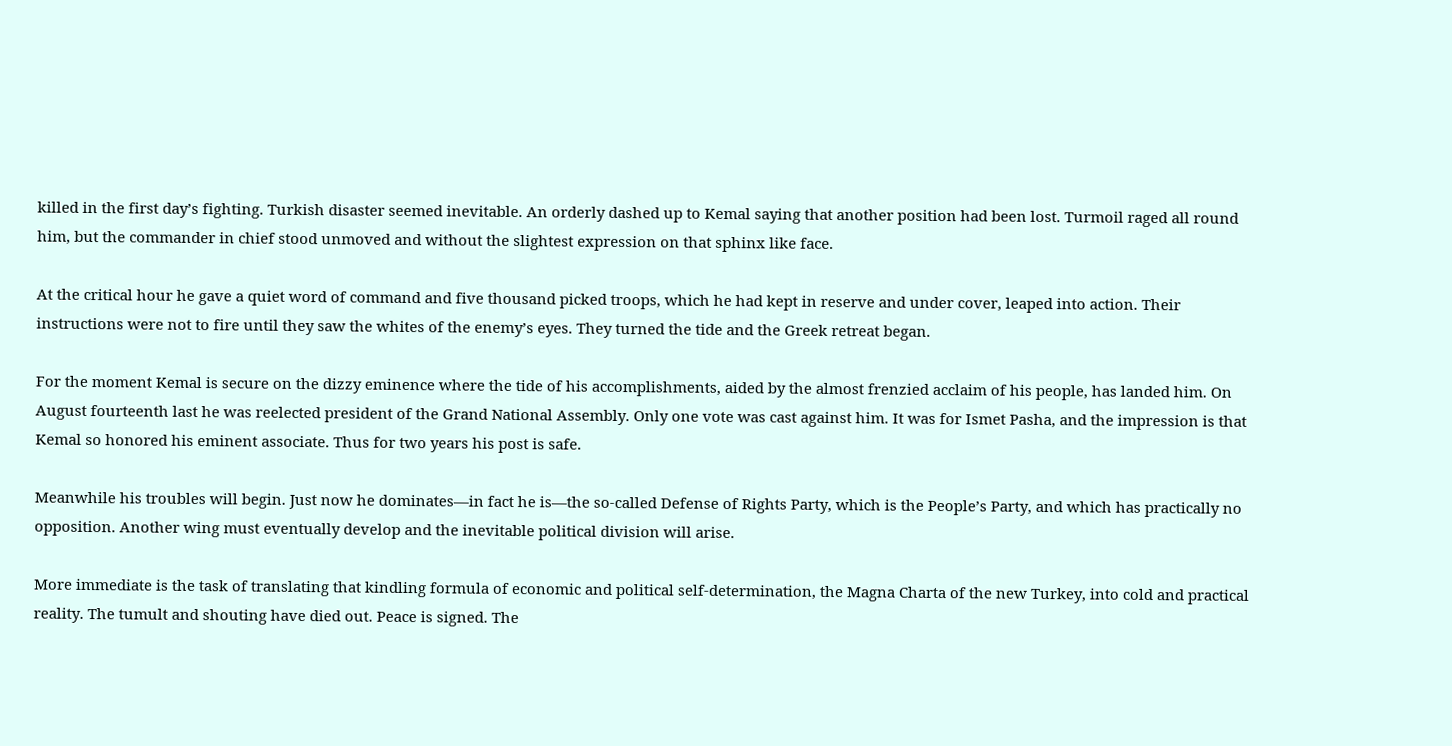killed in the first day’s fighting. Turkish disaster seemed inevitable. An orderly dashed up to Kemal saying that another position had been lost. Turmoil raged all round him, but the commander in chief stood unmoved and without the slightest expression on that sphinx like face.

At the critical hour he gave a quiet word of command and five thousand picked troops, which he had kept in reserve and under cover, leaped into action. Their instructions were not to fire until they saw the whites of the enemy’s eyes. They turned the tide and the Greek retreat began.

For the moment Kemal is secure on the dizzy eminence where the tide of his accomplishments, aided by the almost frenzied acclaim of his people, has landed him. On August fourteenth last he was reelected president of the Grand National Assembly. Only one vote was cast against him. It was for Ismet Pasha, and the impression is that Kemal so honored his eminent associate. Thus for two years his post is safe.

Meanwhile his troubles will begin. Just now he dominates—in fact he is—the so-called Defense of Rights Party, which is the People’s Party, and which has practically no opposition. Another wing must eventually develop and the inevitable political division will arise.

More immediate is the task of translating that kindling formula of economic and political self-determination, the Magna Charta of the new Turkey, into cold and practical reality. The tumult and shouting have died out. Peace is signed. The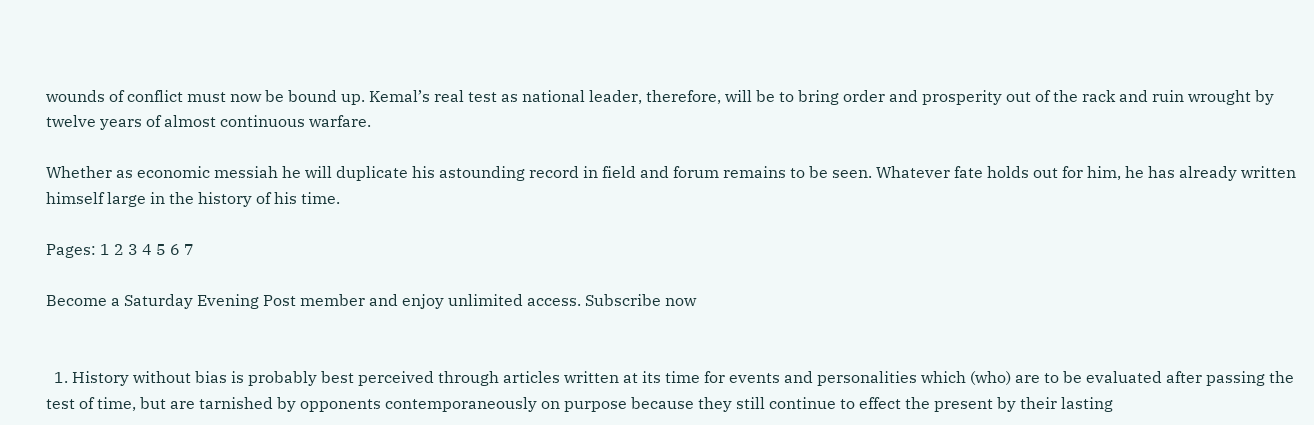wounds of conflict must now be bound up. Kemal’s real test as national leader, therefore, will be to bring order and prosperity out of the rack and ruin wrought by twelve years of almost continuous warfare.

Whether as economic messiah he will duplicate his astounding record in field and forum remains to be seen. Whatever fate holds out for him, he has already written himself large in the history of his time.

Pages: 1 2 3 4 5 6 7

Become a Saturday Evening Post member and enjoy unlimited access. Subscribe now


  1. History without bias is probably best perceived through articles written at its time for events and personalities which (who) are to be evaluated after passing the test of time, but are tarnished by opponents contemporaneously on purpose because they still continue to effect the present by their lasting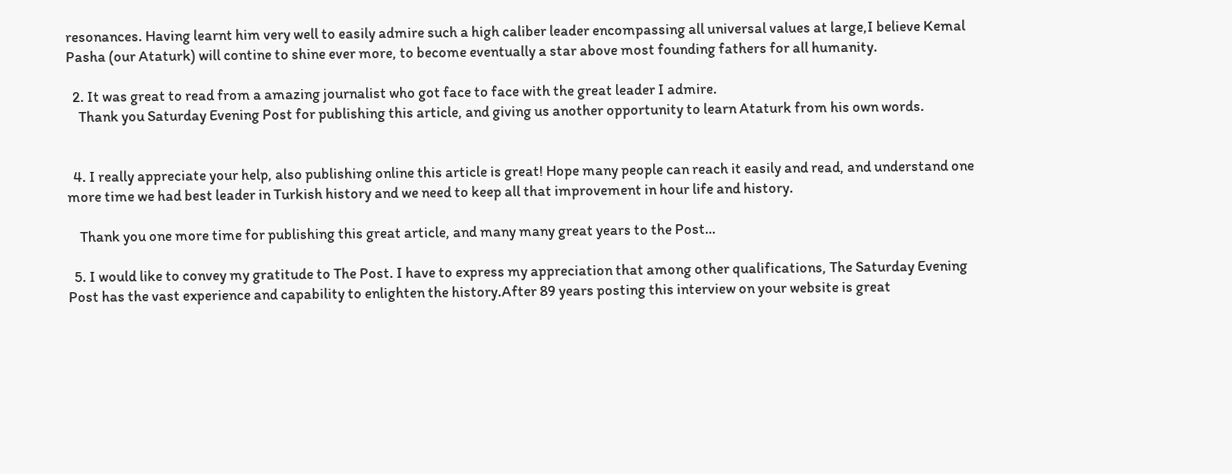resonances. Having learnt him very well to easily admire such a high caliber leader encompassing all universal values at large,I believe Kemal Pasha (our Ataturk) will contine to shine ever more, to become eventually a star above most founding fathers for all humanity.

  2. It was great to read from a amazing journalist who got face to face with the great leader I admire.
    Thank you Saturday Evening Post for publishing this article, and giving us another opportunity to learn Ataturk from his own words.


  4. I really appreciate your help, also publishing online this article is great! Hope many people can reach it easily and read, and understand one more time we had best leader in Turkish history and we need to keep all that improvement in hour life and history.

    Thank you one more time for publishing this great article, and many many great years to the Post…

  5. I would like to convey my gratitude to The Post. I have to express my appreciation that among other qualifications, The Saturday Evening Post has the vast experience and capability to enlighten the history.After 89 years posting this interview on your website is great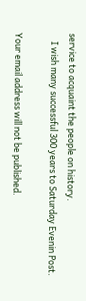service to acquaint the people on history.
    I wish many successful 300 years to Saturday Evenin Post.

Your email address will not be published.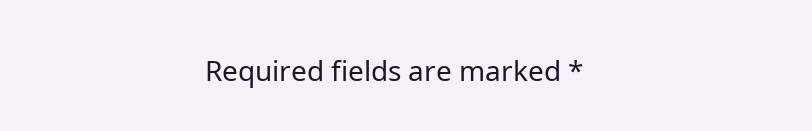Required fields are marked *